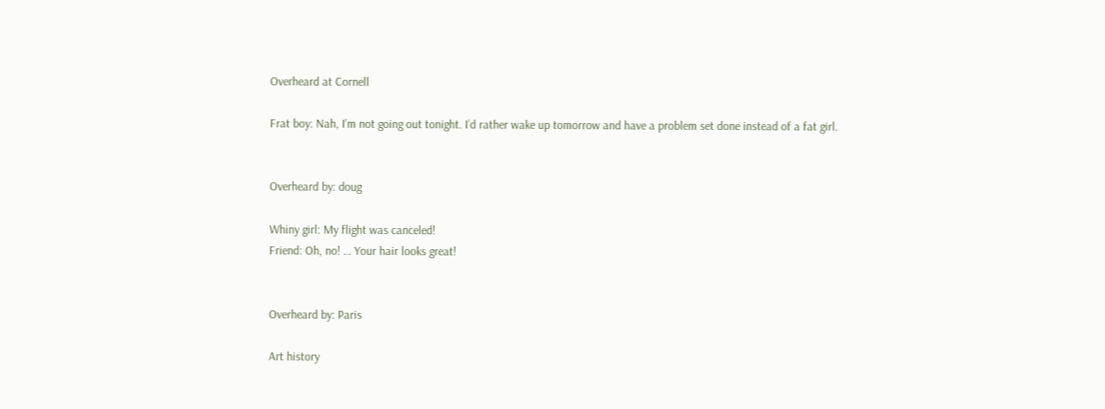Overheard at Cornell

Frat boy: Nah, I’m not going out tonight. I’d rather wake up tomorrow and have a problem set done instead of a fat girl.


Overheard by: doug

Whiny girl: My flight was canceled!
Friend: Oh, no! … Your hair looks great!


Overheard by: Paris

Art history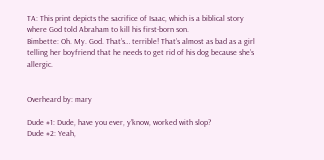TA: This print depicts the sacrifice of Isaac, which is a biblical story where God told Abraham to kill his first-born son.
Bimbette: Oh. My. God. That’s… terrible! That’s almost as bad as a girl telling her boyfriend that he needs to get rid of his dog because she’s allergic.


Overheard by: mary

Dude #1: Dude, have you ever, y’know, worked with slop?
Dude #2: Yeah,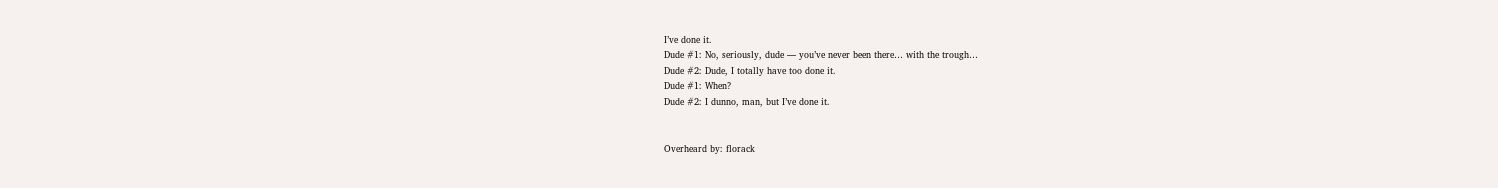I’ve done it.
Dude #1: No, seriously, dude — you’ve never been there… with the trough…
Dude #2: Dude, I totally have too done it.
Dude #1: When?
Dude #2: I dunno, man, but I’ve done it.


Overheard by: florack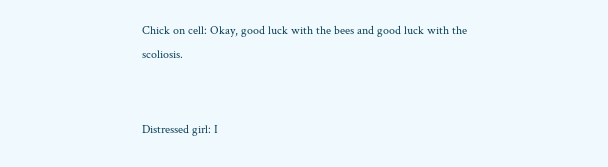Chick on cell: Okay, good luck with the bees and good luck with the scoliosis.


Distressed girl: I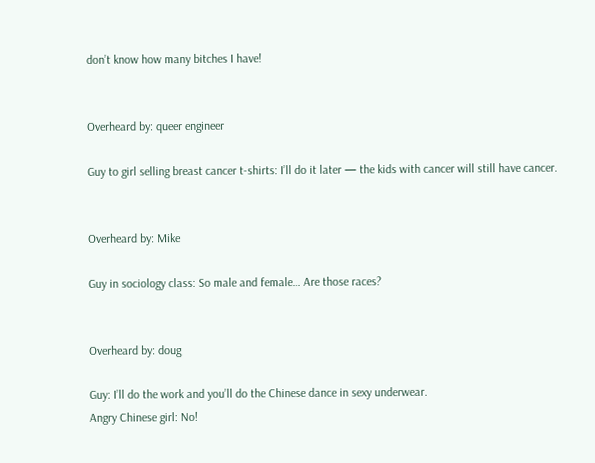don’t know how many bitches I have!


Overheard by: queer engineer

Guy to girl selling breast cancer t-shirts: I’ll do it later — the kids with cancer will still have cancer.


Overheard by: Mike

Guy in sociology class: So male and female… Are those races?


Overheard by: doug

Guy: I’ll do the work and you’ll do the Chinese dance in sexy underwear.
Angry Chinese girl: No!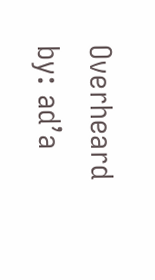Overheard by: ad’a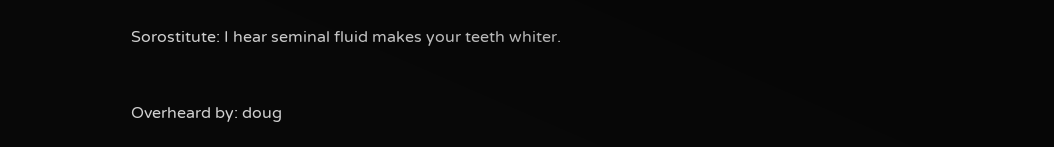Sorostitute: I hear seminal fluid makes your teeth whiter.


Overheard by: doug